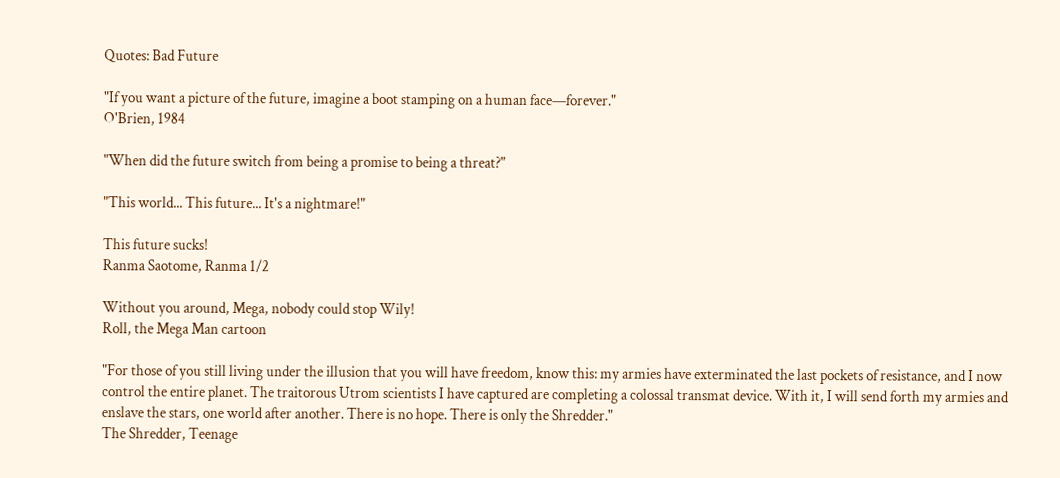Quotes: Bad Future

"If you want a picture of the future, imagine a boot stamping on a human face—forever."
O'Brien, 1984

"When did the future switch from being a promise to being a threat?"

"This world... This future... It's a nightmare!"

This future sucks!
Ranma Saotome, Ranma 1/2

Without you around, Mega, nobody could stop Wily!
Roll, the Mega Man cartoon

"For those of you still living under the illusion that you will have freedom, know this: my armies have exterminated the last pockets of resistance, and I now control the entire planet. The traitorous Utrom scientists I have captured are completing a colossal transmat device. With it, I will send forth my armies and enslave the stars, one world after another. There is no hope. There is only the Shredder."
The Shredder, Teenage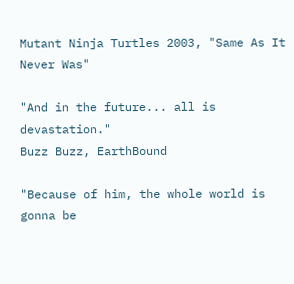Mutant Ninja Turtles 2003, "Same As It Never Was"

"And in the future... all is devastation."
Buzz Buzz, EarthBound

"Because of him, the whole world is gonna be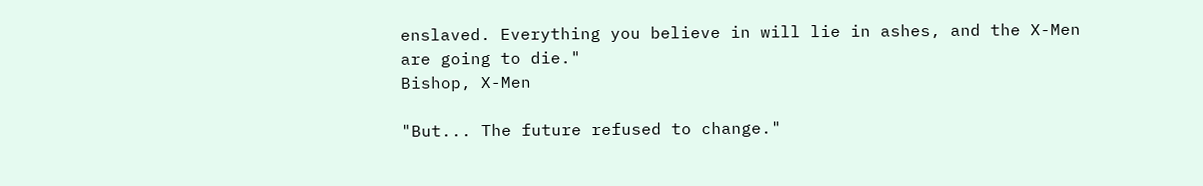enslaved. Everything you believe in will lie in ashes, and the X-Men are going to die."
Bishop, X-Men

"But... The future refused to change."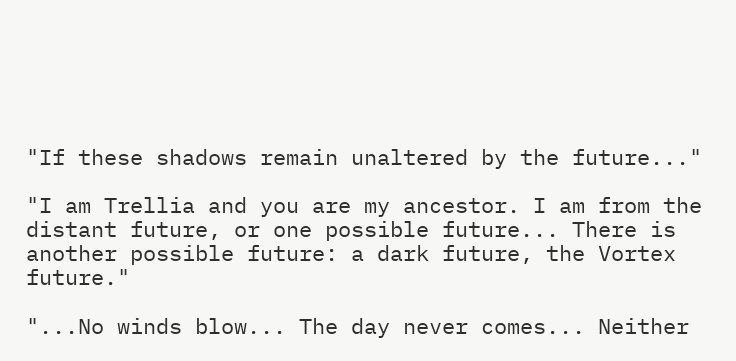"If these shadows remain unaltered by the future..."

"I am Trellia and you are my ancestor. I am from the distant future, or one possible future... There is another possible future: a dark future, the Vortex future."

"...No winds blow... The day never comes... Neither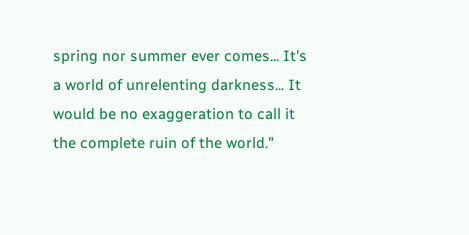spring nor summer ever comes... It's a world of unrelenting darkness... It would be no exaggeration to call it the complete ruin of the world."